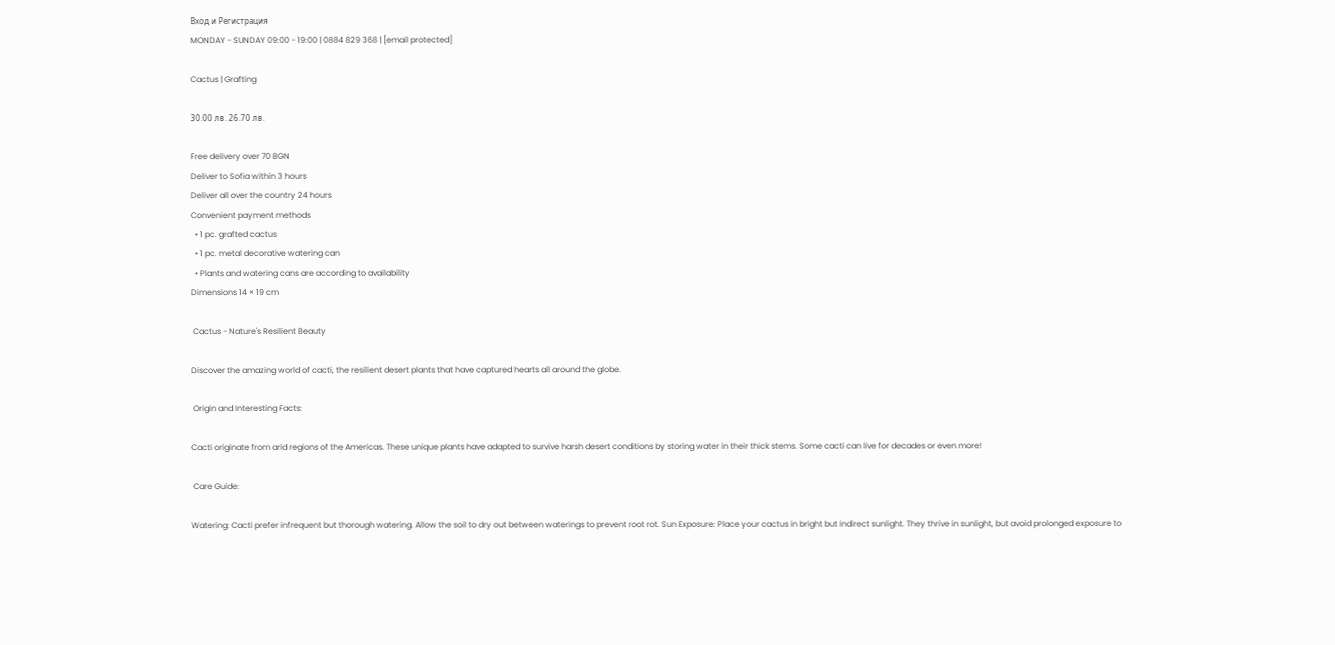Вход и Регистрация
MONDAY - SUNDAY 09:00 - 19:00 | 0884 829 368 | [email protected]

Cactus | Grafting

30.00 лв. 26.70 лв.

Free delivery over 70 BGN
Deliver to Sofia within 3 hours
Deliver all over the country 24 hours
Convenient payment methods
  • 1 pc. grafted cactus
  • 1 pc. metal decorative watering can
  • Plants and watering cans are according to availability
Dimensions 14 × 19 cm

 Cactus - Nature's Resilient Beauty

Discover the amazing world of cacti, the resilient desert plants that have captured hearts all around the globe.

 Origin and Interesting Facts:

Cacti originate from arid regions of the Americas. These unique plants have adapted to survive harsh desert conditions by storing water in their thick stems. Some cacti can live for decades or even more!

 Care Guide:

Watering: Cacti prefer infrequent but thorough watering. Allow the soil to dry out between waterings to prevent root rot. Sun Exposure: Place your cactus in bright but indirect sunlight. They thrive in sunlight, but avoid prolonged exposure to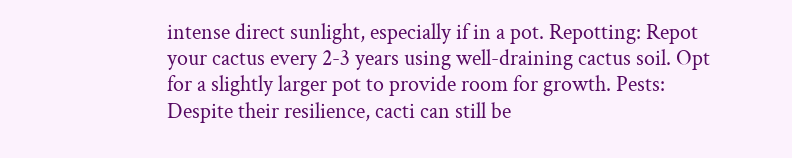intense direct sunlight, especially if in a pot. Repotting: Repot your cactus every 2-3 years using well-draining cactus soil. Opt for a slightly larger pot to provide room for growth. Pests: Despite their resilience, cacti can still be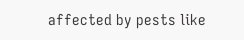affected by pests like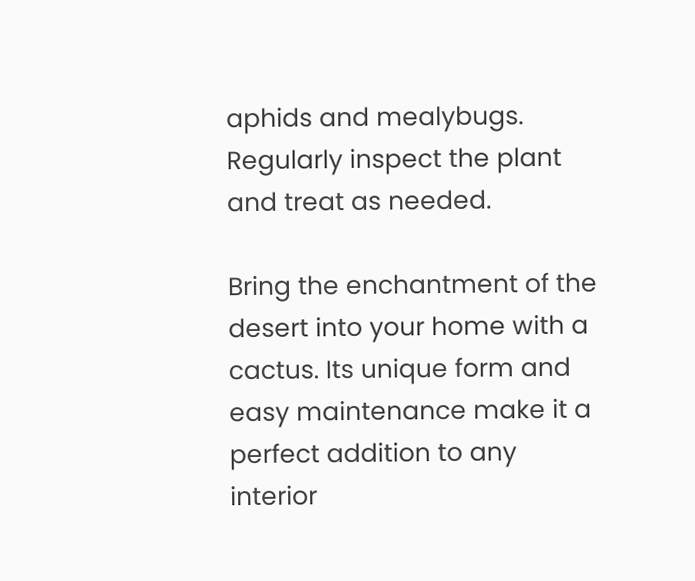aphids and mealybugs. Regularly inspect the plant and treat as needed.

Bring the enchantment of the desert into your home with a cactus. Its unique form and easy maintenance make it a perfect addition to any interior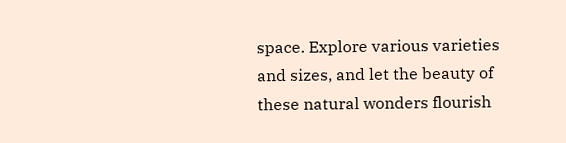space. Explore various varieties and sizes, and let the beauty of these natural wonders flourish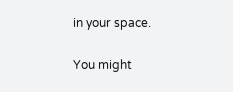in your space.

You might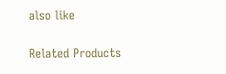also like

Related Products